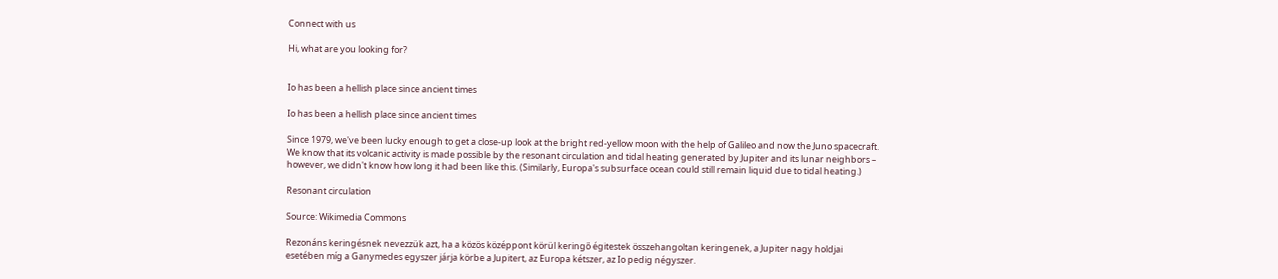Connect with us

Hi, what are you looking for?


Io has been a hellish place since ancient times

Io has been a hellish place since ancient times

Since 1979, we've been lucky enough to get a close-up look at the bright red-yellow moon with the help of Galileo and now the Juno spacecraft. We know that its volcanic activity is made possible by the resonant circulation and tidal heating generated by Jupiter and its lunar neighbors – however, we didn't know how long it had been like this. (Similarly, Europa's subsurface ocean could still remain liquid due to tidal heating.)

Resonant circulation

Source: Wikimedia Commons

Rezonáns keringésnek nevezzük azt, ha a közös középpont körül keringő égitestek összehangoltan keringenek, a Jupiter nagy holdjai esetében míg a Ganymedes egyszer járja körbe a Jupitert, az Europa kétszer, az Io pedig négyszer.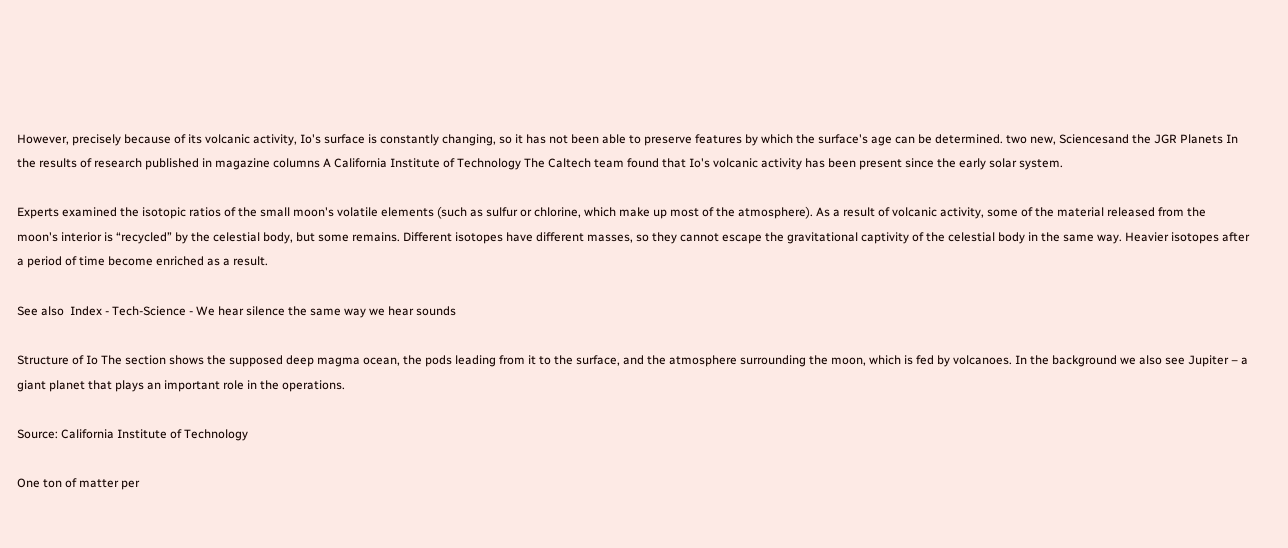However, precisely because of its volcanic activity, Io's surface is constantly changing, so it has not been able to preserve features by which the surface's age can be determined. two new, Sciencesand the JGR Planets In the results of research published in magazine columns A California Institute of Technology The Caltech team found that Io's volcanic activity has been present since the early solar system.

Experts examined the isotopic ratios of the small moon's volatile elements (such as sulfur or chlorine, which make up most of the atmosphere). As a result of volcanic activity, some of the material released from the moon's interior is “recycled” by the celestial body, but some remains. Different isotopes have different masses, so they cannot escape the gravitational captivity of the celestial body in the same way. Heavier isotopes after a period of time become enriched as a result.

See also  Index - Tech-Science - We hear silence the same way we hear sounds

Structure of Io The section shows the supposed deep magma ocean, the pods leading from it to the surface, and the atmosphere surrounding the moon, which is fed by volcanoes. In the background we also see Jupiter – a giant planet that plays an important role in the operations.

Source: California Institute of Technology

One ton of matter per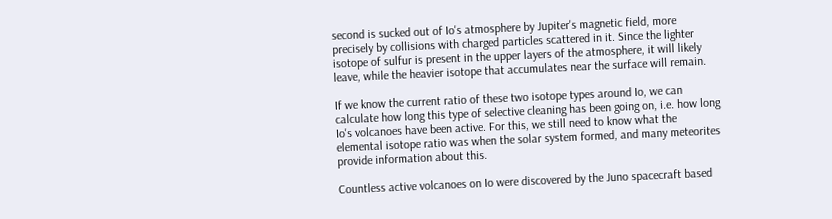second is sucked out of Io's atmosphere by Jupiter's magnetic field, more precisely by collisions with charged particles scattered in it. Since the lighter isotope of sulfur is present in the upper layers of the atmosphere, it will likely leave, while the heavier isotope that accumulates near the surface will remain.

If we know the current ratio of these two isotope types around Io, we can calculate how long this type of selective cleaning has been going on, i.e. how long Io's volcanoes have been active. For this, we still need to know what the elemental isotope ratio was when the solar system formed, and many meteorites provide information about this.

Countless active volcanoes on Io were discovered by the Juno spacecraft based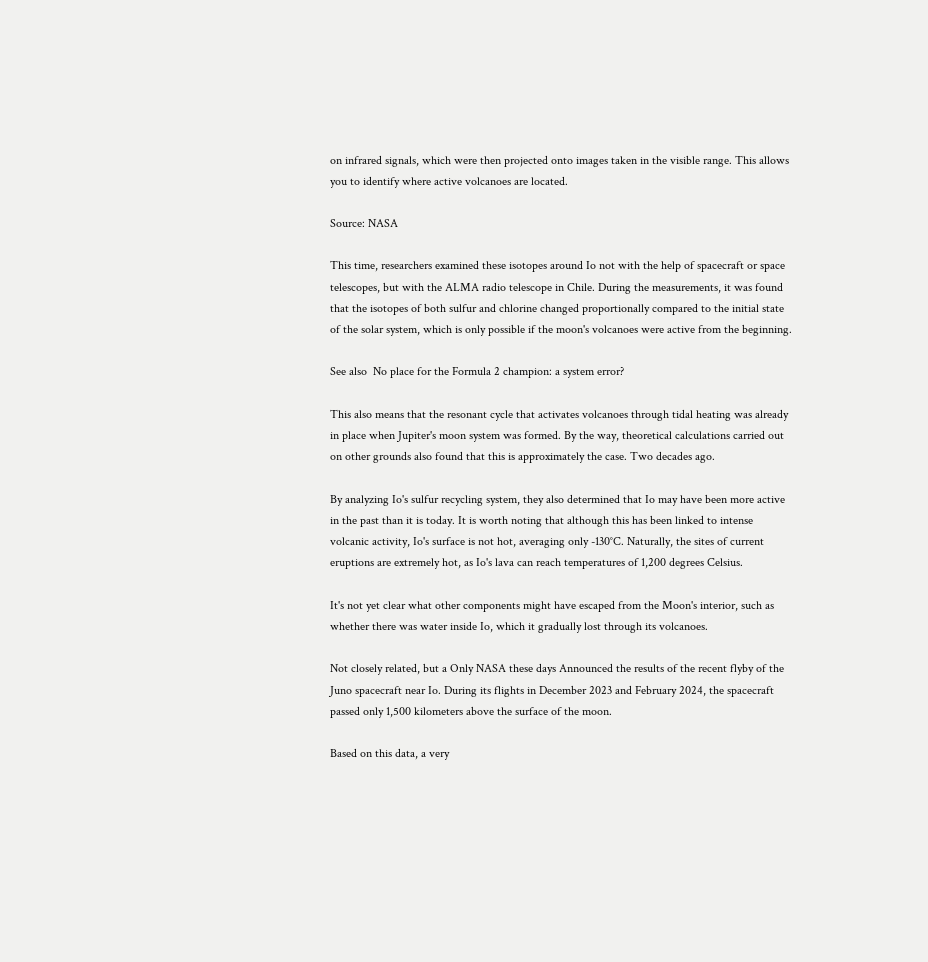on infrared signals, which were then projected onto images taken in the visible range. This allows you to identify where active volcanoes are located.

Source: NASA

This time, researchers examined these isotopes around Io not with the help of spacecraft or space telescopes, but with the ALMA radio telescope in Chile. During the measurements, it was found that the isotopes of both sulfur and chlorine changed proportionally compared to the initial state of the solar system, which is only possible if the moon's volcanoes were active from the beginning.

See also  No place for the Formula 2 champion: a system error?

This also means that the resonant cycle that activates volcanoes through tidal heating was already in place when Jupiter's moon system was formed. By the way, theoretical calculations carried out on other grounds also found that this is approximately the case. Two decades ago.

By analyzing Io's sulfur recycling system, they also determined that Io may have been more active in the past than it is today. It is worth noting that although this has been linked to intense volcanic activity, Io's surface is not hot, averaging only -130°C. Naturally, the sites of current eruptions are extremely hot, as Io's lava can reach temperatures of 1,200 degrees Celsius.

It's not yet clear what other components might have escaped from the Moon's interior, such as whether there was water inside Io, which it gradually lost through its volcanoes.

Not closely related, but a Only NASA these days Announced the results of the recent flyby of the Juno spacecraft near Io. During its flights in December 2023 and February 2024, the spacecraft passed only 1,500 kilometers above the surface of the moon.

Based on this data, a very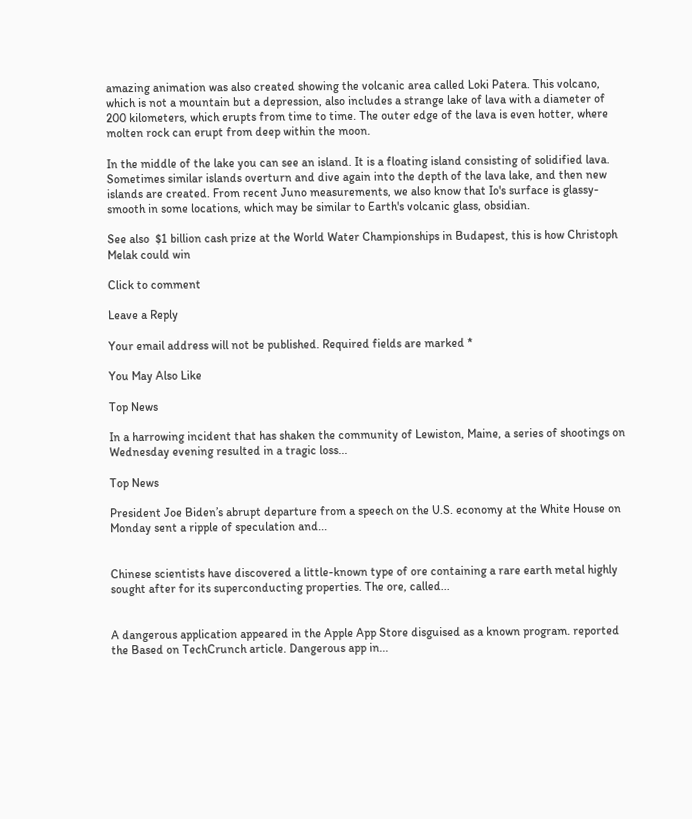amazing animation was also created showing the volcanic area called Loki Patera. This volcano, which is not a mountain but a depression, also includes a strange lake of lava with a diameter of 200 kilometers, which erupts from time to time. The outer edge of the lava is even hotter, where molten rock can erupt from deep within the moon.

In the middle of the lake you can see an island. It is a floating island consisting of solidified lava. Sometimes similar islands overturn and dive again into the depth of the lava lake, and then new islands are created. From recent Juno measurements, we also know that Io's surface is glassy-smooth in some locations, which may be similar to Earth's volcanic glass, obsidian.

See also  $1 billion cash prize at the World Water Championships in Budapest, this is how Christoph Melak could win

Click to comment

Leave a Reply

Your email address will not be published. Required fields are marked *

You May Also Like

Top News

In a harrowing incident that has shaken the community of Lewiston, Maine, a series of shootings on Wednesday evening resulted in a tragic loss...

Top News

President Joe Biden’s abrupt departure from a speech on the U.S. economy at the White House on Monday sent a ripple of speculation and...


Chinese scientists have discovered a little-known type of ore containing a rare earth metal highly sought after for its superconducting properties. The ore, called...


A dangerous application appeared in the Apple App Store disguised as a known program. reported the Based on TechCrunch article. Dangerous app in...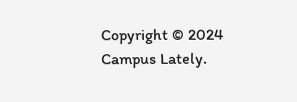Copyright © 2024 Campus Lately.